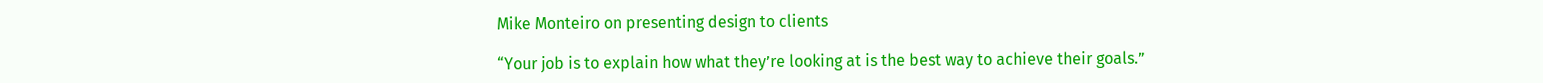Mike Monteiro on presenting design to clients

“Your job is to explain how what they’re looking at is the best way to achieve their goals.”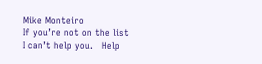Mike Monteiro
If you’re not on the list   I can’t help you.   Help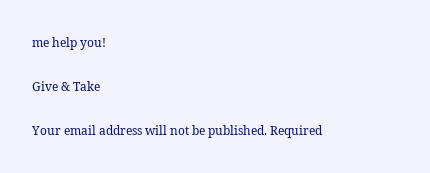me help you!

Give & Take

Your email address will not be published. Required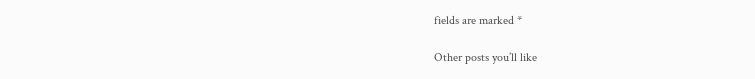fields are marked *

Other posts you’ll like